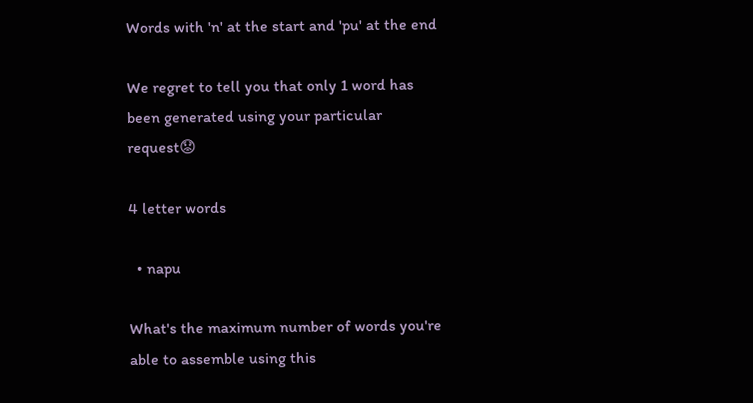Words with 'n' at the start and 'pu' at the end

We regret to tell you that only 1 word has been generated using your particular request😟

4 letter words

  • napu

What's the maximum number of words you're able to assemble using this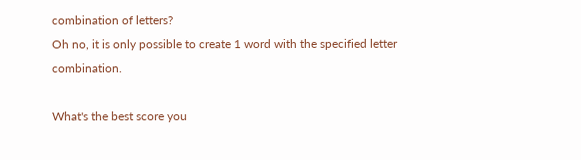combination of letters?
Oh no, it is only possible to create 1 word with the specified letter combination.

What's the best score you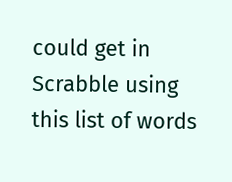could get in Scrabble using this list of words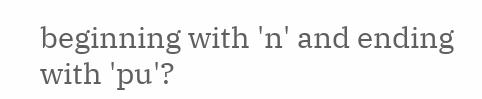beginning with 'n' and ending with 'pu'?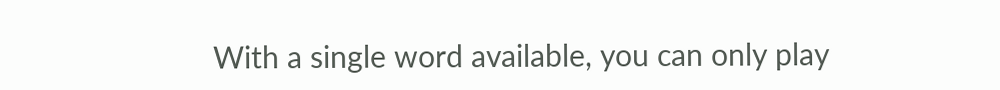With a single word available, you can only play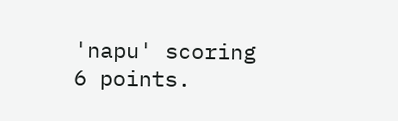'napu' scoring 6 points.